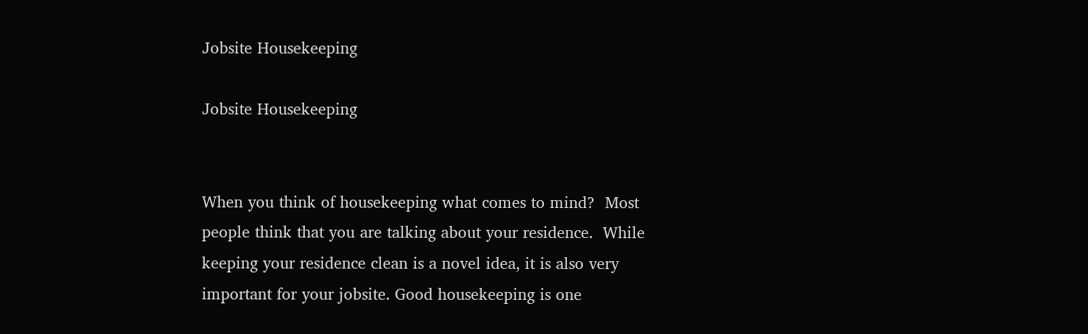Jobsite Housekeeping

Jobsite Housekeeping


When you think of housekeeping what comes to mind?  Most people think that you are talking about your residence.  While keeping your residence clean is a novel idea, it is also very important for your jobsite. Good housekeeping is one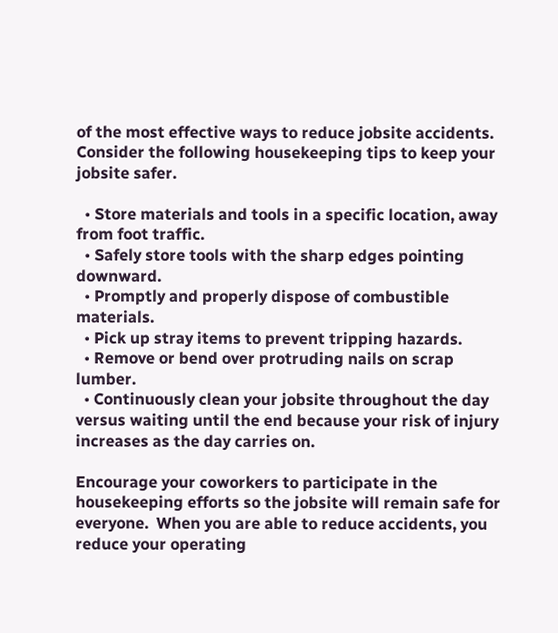of the most effective ways to reduce jobsite accidents.  Consider the following housekeeping tips to keep your jobsite safer.

  • Store materials and tools in a specific location, away from foot traffic.
  • Safely store tools with the sharp edges pointing downward.
  • Promptly and properly dispose of combustible materials.
  • Pick up stray items to prevent tripping hazards.
  • Remove or bend over protruding nails on scrap lumber.
  • Continuously clean your jobsite throughout the day versus waiting until the end because your risk of injury increases as the day carries on.

Encourage your coworkers to participate in the housekeeping efforts so the jobsite will remain safe for everyone.  When you are able to reduce accidents, you reduce your operating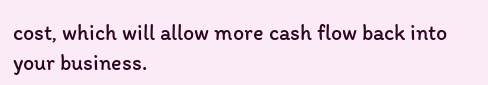cost, which will allow more cash flow back into your business.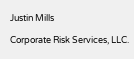Justin Mills

Corporate Risk Services, LLC.